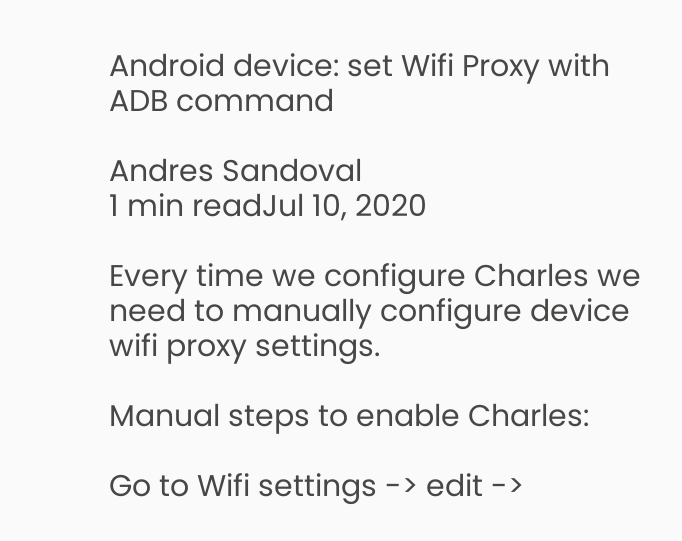Android device: set Wifi Proxy with ADB command

Andres Sandoval
1 min readJul 10, 2020

Every time we configure Charles we need to manually configure device wifi proxy settings.

Manual steps to enable Charles:

Go to Wifi settings -> edit ->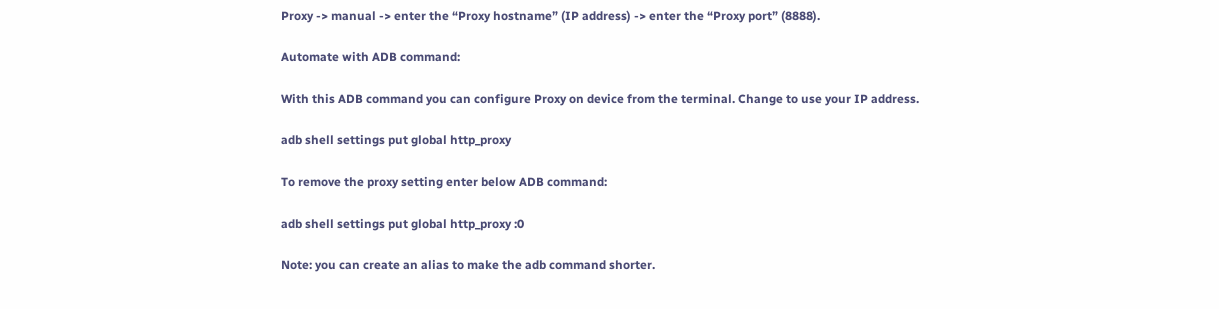Proxy -> manual -> enter the “Proxy hostname” (IP address) -> enter the “Proxy port” (8888).

Automate with ADB command:

With this ADB command you can configure Proxy on device from the terminal. Change to use your IP address.

adb shell settings put global http_proxy

To remove the proxy setting enter below ADB command:

adb shell settings put global http_proxy :0

Note: you can create an alias to make the adb command shorter.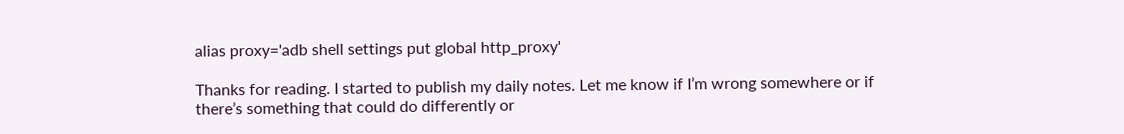alias proxy='adb shell settings put global http_proxy'

Thanks for reading. I started to publish my daily notes. Let me know if I’m wrong somewhere or if there’s something that could do differently or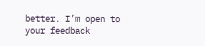better. I’m open to your feedback